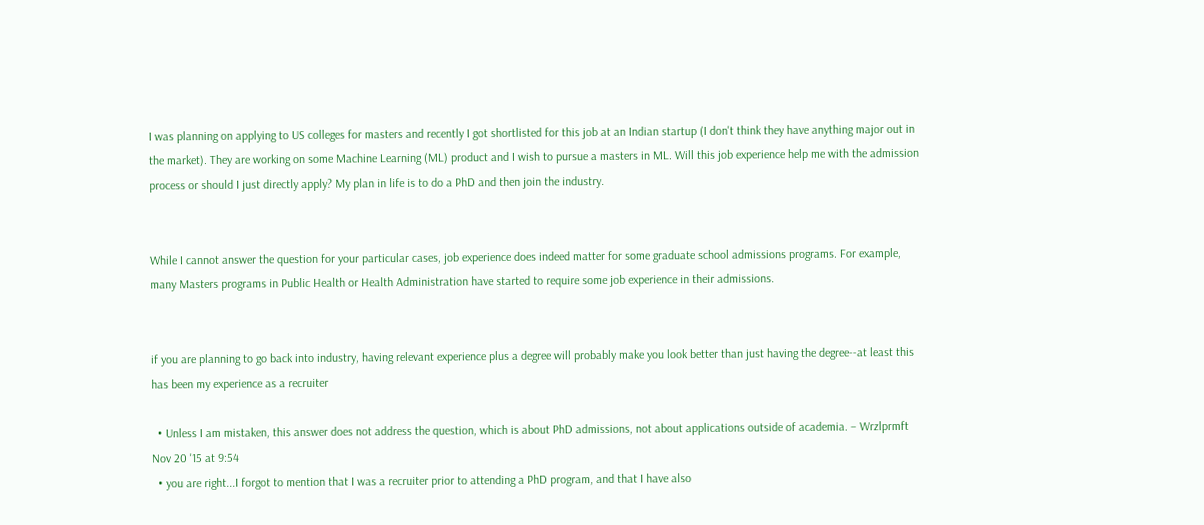I was planning on applying to US colleges for masters and recently I got shortlisted for this job at an Indian startup (I don't think they have anything major out in the market). They are working on some Machine Learning (ML) product and I wish to pursue a masters in ML. Will this job experience help me with the admission process or should I just directly apply? My plan in life is to do a PhD and then join the industry.


While I cannot answer the question for your particular cases, job experience does indeed matter for some graduate school admissions programs. For example, many Masters programs in Public Health or Health Administration have started to require some job experience in their admissions.


if you are planning to go back into industry, having relevant experience plus a degree will probably make you look better than just having the degree--at least this has been my experience as a recruiter

  • Unless I am mistaken, this answer does not address the question, which is about PhD admissions, not about applications outside of academia. – Wrzlprmft Nov 20 '15 at 9:54
  • you are right...I forgot to mention that I was a recruiter prior to attending a PhD program, and that I have also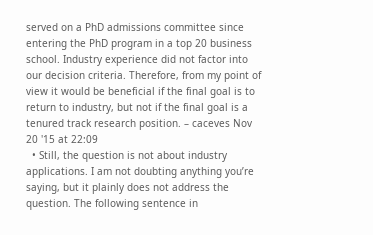served on a PhD admissions committee since entering the PhD program in a top 20 business school. Industry experience did not factor into our decision criteria. Therefore, from my point of view it would be beneficial if the final goal is to return to industry, but not if the final goal is a tenured track research position. – caceves Nov 20 '15 at 22:09
  • Still, the question is not about industry applications. I am not doubting anything you’re saying, but it plainly does not address the question. The following sentence in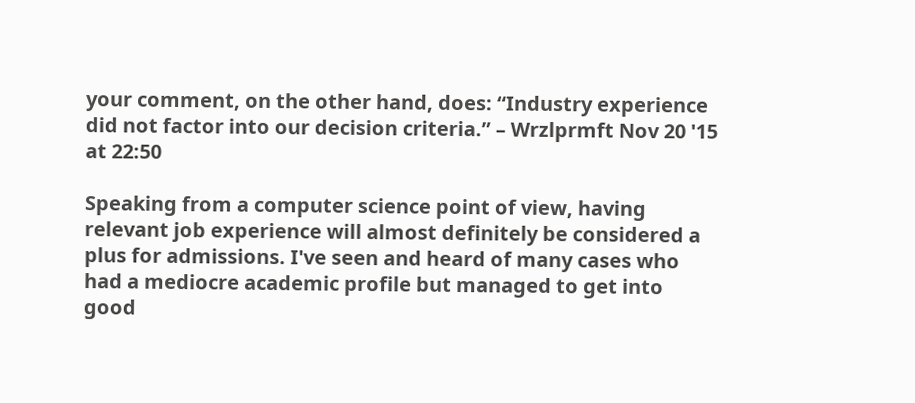your comment, on the other hand, does: “Industry experience did not factor into our decision criteria.” – Wrzlprmft Nov 20 '15 at 22:50

Speaking from a computer science point of view, having relevant job experience will almost definitely be considered a plus for admissions. I've seen and heard of many cases who had a mediocre academic profile but managed to get into good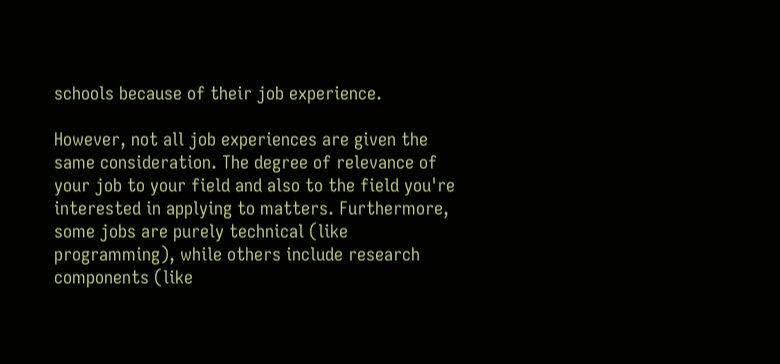schools because of their job experience.

However, not all job experiences are given the same consideration. The degree of relevance of your job to your field and also to the field you're interested in applying to matters. Furthermore, some jobs are purely technical (like programming), while others include research components (like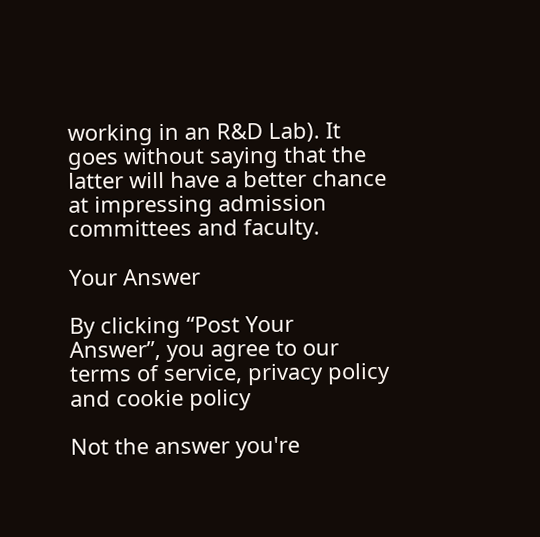working in an R&D Lab). It goes without saying that the latter will have a better chance at impressing admission committees and faculty.

Your Answer

By clicking “Post Your Answer”, you agree to our terms of service, privacy policy and cookie policy

Not the answer you're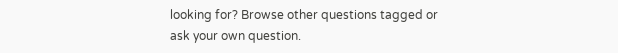looking for? Browse other questions tagged or ask your own question.